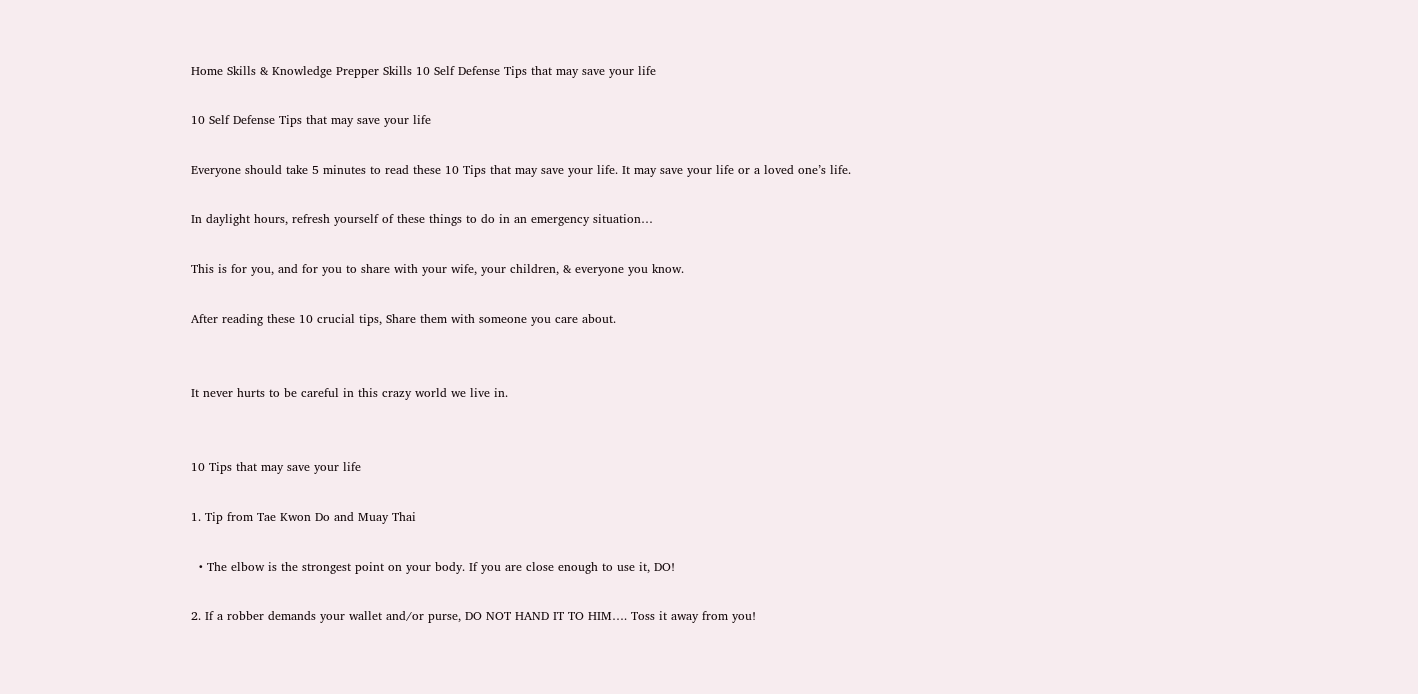Home Skills & Knowledge Prepper Skills 10 Self Defense Tips that may save your life

10 Self Defense Tips that may save your life

Everyone should take 5 minutes to read these 10 Tips that may save your life. It may save your life or a loved one’s life.

In daylight hours, refresh yourself of these things to do in an emergency situation…

This is for you, and for you to share with your wife, your children, & everyone you know.

After reading these 10 crucial tips, Share them with someone you care about.


It never hurts to be careful in this crazy world we live in.


10 Tips that may save your life

1. Tip from Tae Kwon Do and Muay Thai

  • The elbow is the strongest point on your body. If you are close enough to use it, DO!

2. If a robber demands your wallet and/or purse, DO NOT HAND IT TO HIM…. Toss it away from you!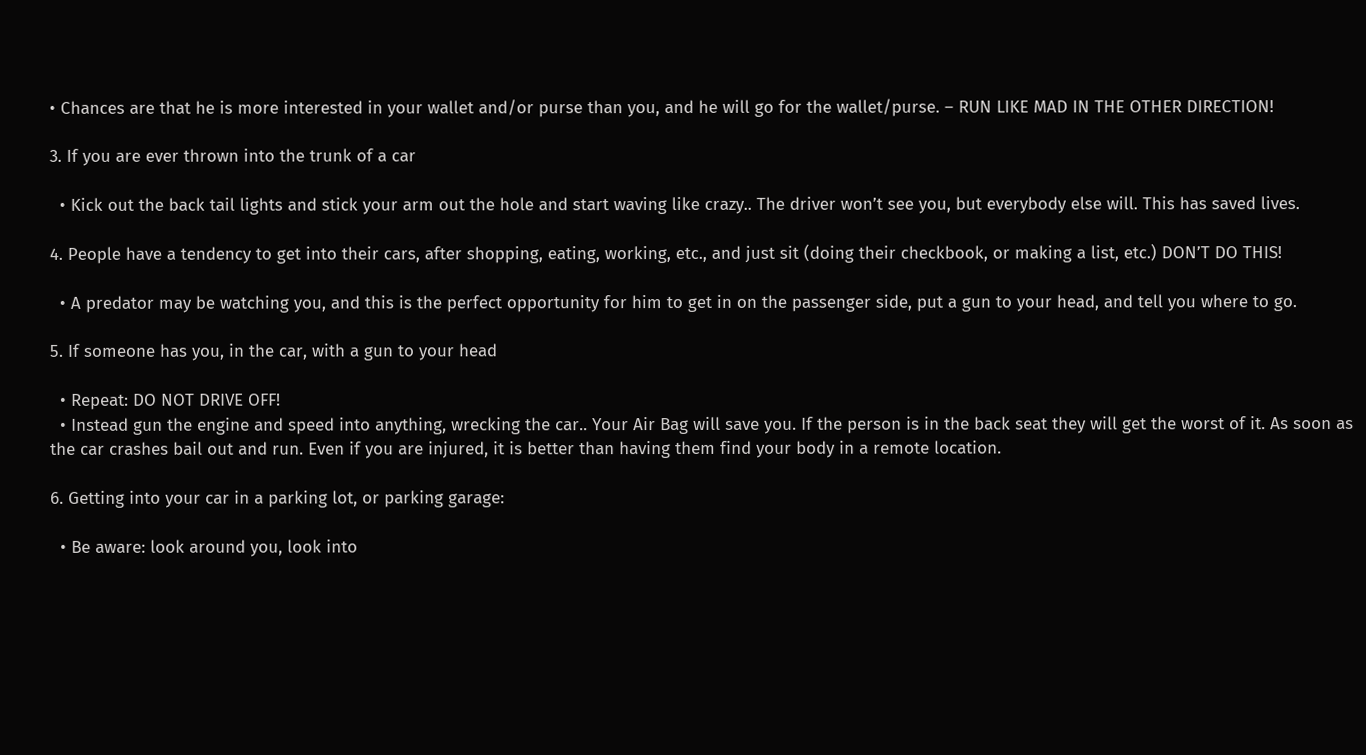• Chances are that he is more interested in your wallet and/or purse than you, and he will go for the wallet/purse. – RUN LIKE MAD IN THE OTHER DIRECTION!

3. If you are ever thrown into the trunk of a car

  • Kick out the back tail lights and stick your arm out the hole and start waving like crazy.. The driver won’t see you, but everybody else will. This has saved lives.

4. People have a tendency to get into their cars, after shopping, eating, working, etc., and just sit (doing their checkbook, or making a list, etc.) DON’T DO THIS!

  • A predator may be watching you, and this is the perfect opportunity for him to get in on the passenger side, put a gun to your head, and tell you where to go.

5. If someone has you, in the car, with a gun to your head

  • Repeat: DO NOT DRIVE OFF!
  • Instead gun the engine and speed into anything, wrecking the car.. Your Air Bag will save you. If the person is in the back seat they will get the worst of it. As soon as the car crashes bail out and run. Even if you are injured, it is better than having them find your body in a remote location.

6. Getting into your car in a parking lot, or parking garage:

  • Be aware: look around you, look into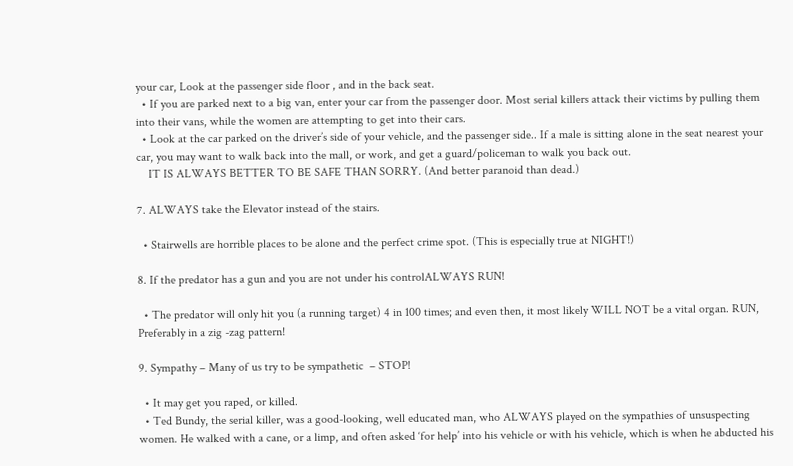your car, Look at the passenger side floor , and in the back seat.
  • If you are parked next to a big van, enter your car from the passenger door. Most serial killers attack their victims by pulling them into their vans, while the women are attempting to get into their cars.
  • Look at the car parked on the driver’s side of your vehicle, and the passenger side.. If a male is sitting alone in the seat nearest your car, you may want to walk back into the mall, or work, and get a guard/policeman to walk you back out.
    IT IS ALWAYS BETTER TO BE SAFE THAN SORRY. (And better paranoid than dead.)

7. ALWAYS take the Elevator instead of the stairs.

  • Stairwells are horrible places to be alone and the perfect crime spot. (This is especially true at NIGHT!)

8. If the predator has a gun and you are not under his controlALWAYS RUN!

  • The predator will only hit you (a running target) 4 in 100 times; and even then, it most likely WILL NOT be a vital organ. RUN, Preferably in a zig -zag pattern!

9. Sympathy – Many of us try to be sympathetic  – STOP!

  • It may get you raped, or killed.
  • Ted Bundy, the serial killer, was a good-looking, well educated man, who ALWAYS played on the sympathies of unsuspecting women. He walked with a cane, or a limp, and often asked ‘for help’ into his vehicle or with his vehicle, which is when he abducted his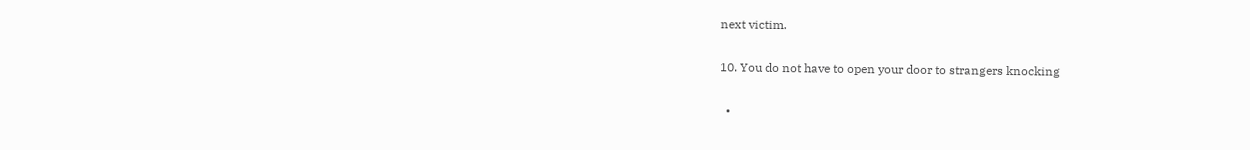next victim.

10. You do not have to open your door to strangers knocking

  •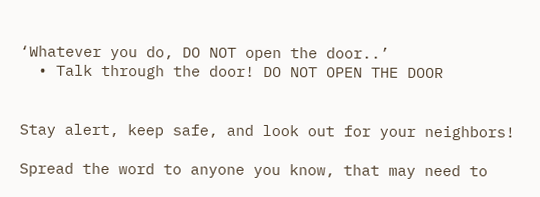‘Whatever you do, DO NOT open the door..’
  • Talk through the door! DO NOT OPEN THE DOOR


Stay alert, keep safe, and look out for your neighbors!

Spread the word to anyone you know, that may need to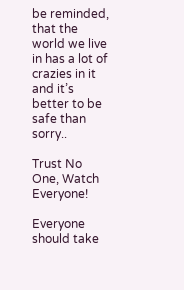be reminded, that the world we live in has a lot of crazies in it and it’s better to be safe than sorry..

Trust No One, Watch Everyone!

Everyone should take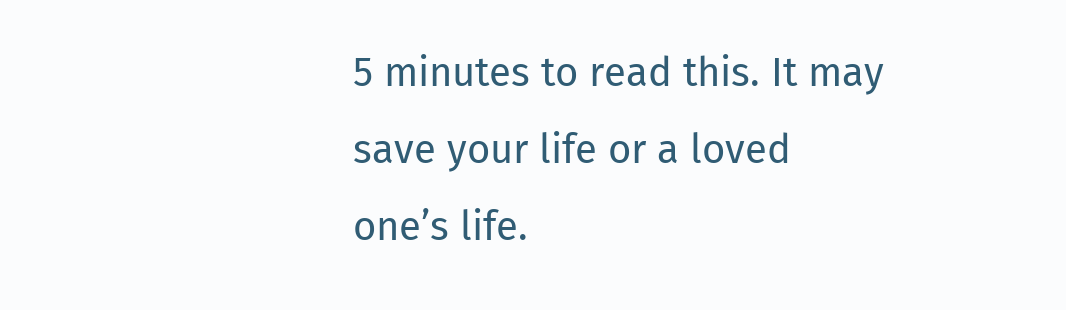5 minutes to read this. It may save your life or a loved one’s life.